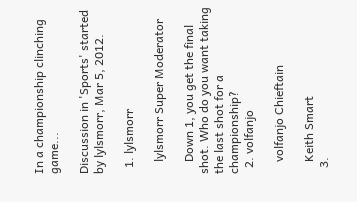In a championship clinching game...

Discussion in 'Sports' started by lylsmorr, Mar 5, 2012.

  1. lylsmorr

    lylsmorr Super Moderator

    Down 1, you get the final shot. Who do you want taking the last shot for a championship?
  2. volfanjo

    volfanjo Chieftain

    Keith Smart
  3.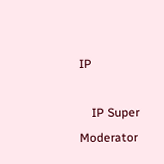IP

    IP Super Moderator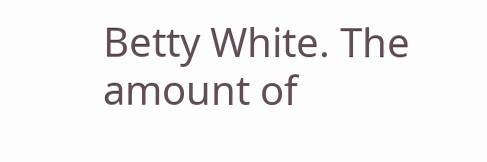Betty White. The amount of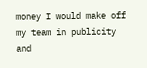money I would make off my team in publicity and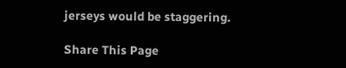jerseys would be staggering.

Share This Page